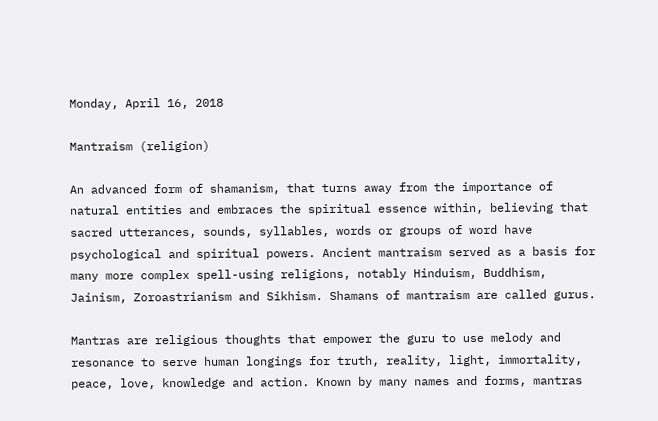Monday, April 16, 2018

Mantraism (religion)

An advanced form of shamanism, that turns away from the importance of natural entities and embraces the spiritual essence within, believing that sacred utterances, sounds, syllables, words or groups of word have psychological and spiritual powers. Ancient mantraism served as a basis for many more complex spell-using religions, notably Hinduism, Buddhism, Jainism, Zoroastrianism and Sikhism. Shamans of mantraism are called gurus.

Mantras are religious thoughts that empower the guru to use melody and resonance to serve human longings for truth, reality, light, immortality, peace, love, knowledge and action. Known by many names and forms, mantras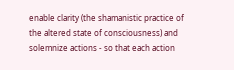enable clarity (the shamanistic practice of the altered state of consciousness) and solemnize actions - so that each action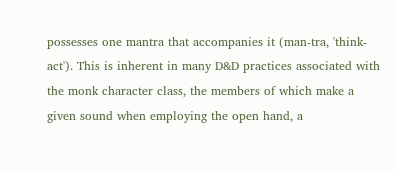possesses one mantra that accompanies it (man-tra, 'think-act'). This is inherent in many D&D practices associated with the monk character class, the members of which make a given sound when employing the open hand, a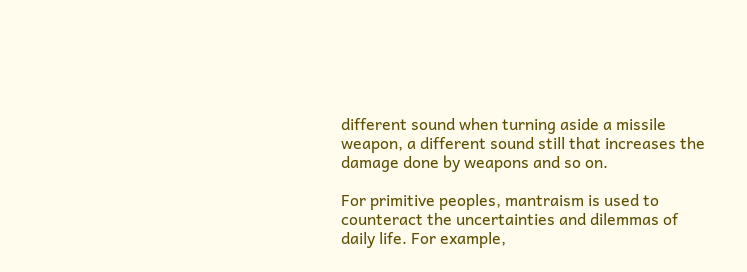different sound when turning aside a missile weapon, a different sound still that increases the damage done by weapons and so on.

For primitive peoples, mantraism is used to counteract the uncertainties and dilemmas of daily life. For example,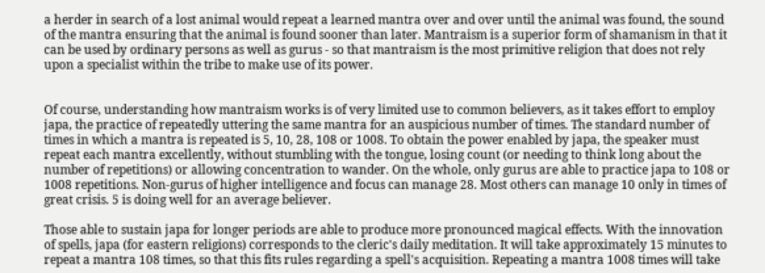a herder in search of a lost animal would repeat a learned mantra over and over until the animal was found, the sound of the mantra ensuring that the animal is found sooner than later. Mantraism is a superior form of shamanism in that it can be used by ordinary persons as well as gurus - so that mantraism is the most primitive religion that does not rely upon a specialist within the tribe to make use of its power.


Of course, understanding how mantraism works is of very limited use to common believers, as it takes effort to employ japa, the practice of repeatedly uttering the same mantra for an auspicious number of times. The standard number of times in which a mantra is repeated is 5, 10, 28, 108 or 1008. To obtain the power enabled by japa, the speaker must repeat each mantra excellently, without stumbling with the tongue, losing count (or needing to think long about the number of repetitions) or allowing concentration to wander. On the whole, only gurus are able to practice japa to 108 or 1008 repetitions. Non-gurus of higher intelligence and focus can manage 28. Most others can manage 10 only in times of great crisis. 5 is doing well for an average believer.

Those able to sustain japa for longer periods are able to produce more pronounced magical effects. With the innovation of spells, japa (for eastern religions) corresponds to the cleric's daily meditation. It will take approximately 15 minutes to repeat a mantra 108 times, so that this fits rules regarding a spell's acquisition. Repeating a mantra 1008 times will take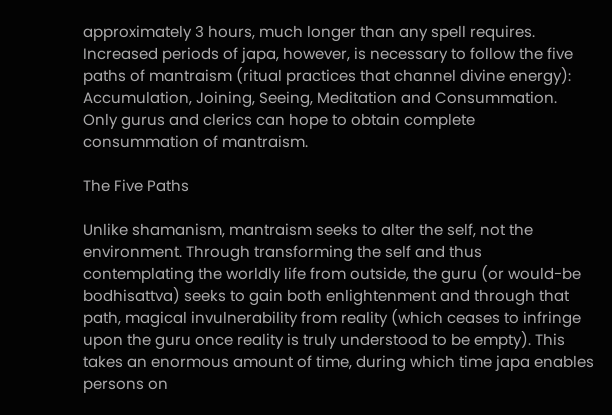approximately 3 hours, much longer than any spell requires. Increased periods of japa, however, is necessary to follow the five paths of mantraism (ritual practices that channel divine energy): Accumulation, Joining, Seeing, Meditation and Consummation. Only gurus and clerics can hope to obtain complete consummation of mantraism.

The Five Paths

Unlike shamanism, mantraism seeks to alter the self, not the environment. Through transforming the self and thus contemplating the worldly life from outside, the guru (or would-be bodhisattva) seeks to gain both enlightenment and through that path, magical invulnerability from reality (which ceases to infringe upon the guru once reality is truly understood to be empty). This takes an enormous amount of time, during which time japa enables persons on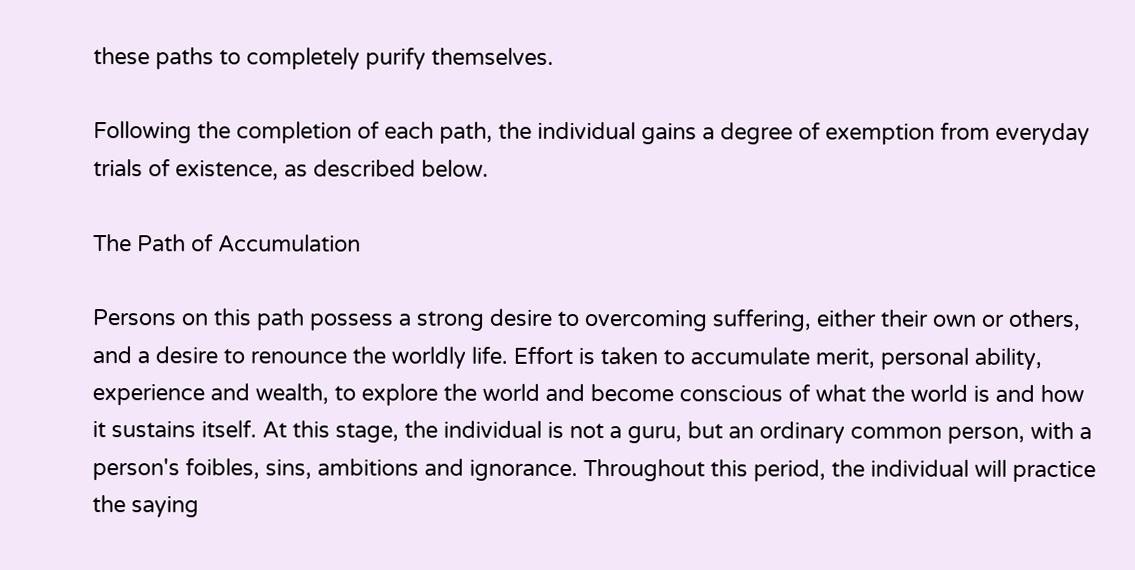these paths to completely purify themselves.

Following the completion of each path, the individual gains a degree of exemption from everyday trials of existence, as described below.

The Path of Accumulation

Persons on this path possess a strong desire to overcoming suffering, either their own or others, and a desire to renounce the worldly life. Effort is taken to accumulate merit, personal ability, experience and wealth, to explore the world and become conscious of what the world is and how it sustains itself. At this stage, the individual is not a guru, but an ordinary common person, with a person's foibles, sins, ambitions and ignorance. Throughout this period, the individual will practice the saying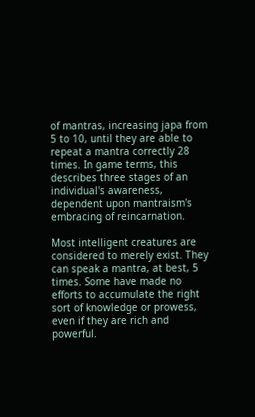of mantras, increasing japa from 5 to 10, until they are able to repeat a mantra correctly 28 times. In game terms, this describes three stages of an individual's awareness, dependent upon mantraism's embracing of reincarnation.

Most intelligent creatures are considered to merely exist. They can speak a mantra, at best, 5 times. Some have made no efforts to accumulate the right sort of knowledge or prowess, even if they are rich and powerful.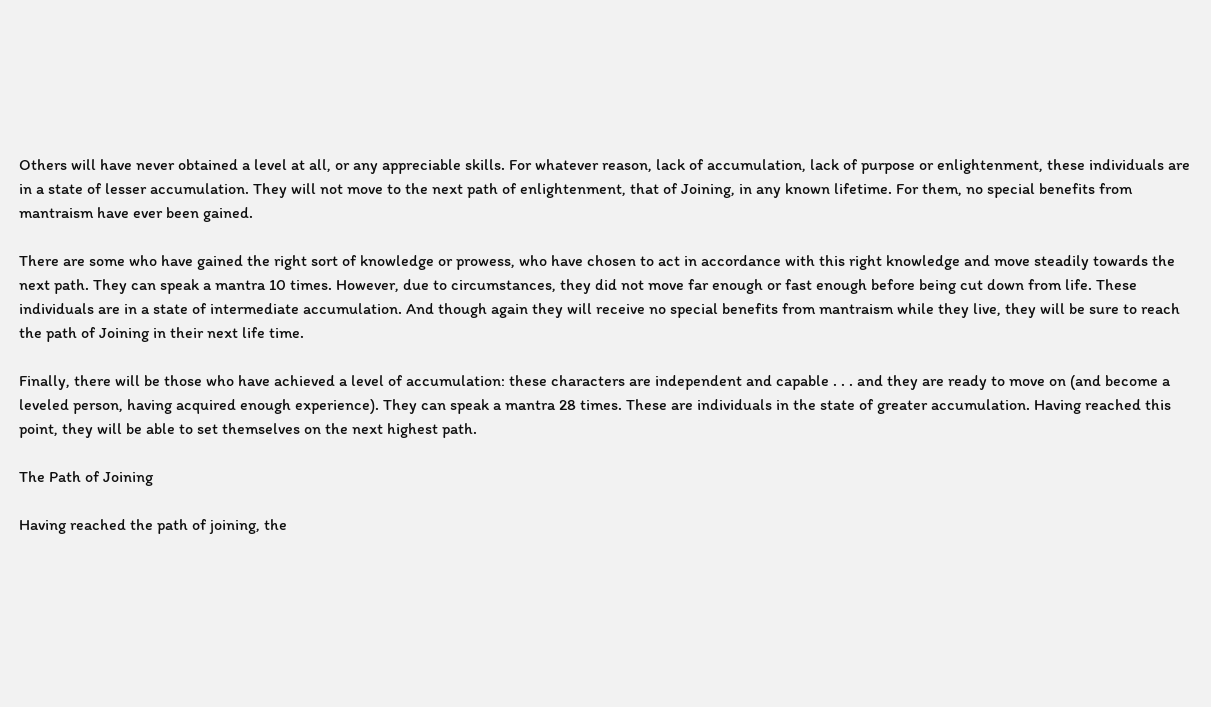Others will have never obtained a level at all, or any appreciable skills. For whatever reason, lack of accumulation, lack of purpose or enlightenment, these individuals are in a state of lesser accumulation. They will not move to the next path of enlightenment, that of Joining, in any known lifetime. For them, no special benefits from mantraism have ever been gained.

There are some who have gained the right sort of knowledge or prowess, who have chosen to act in accordance with this right knowledge and move steadily towards the next path. They can speak a mantra 10 times. However, due to circumstances, they did not move far enough or fast enough before being cut down from life. These individuals are in a state of intermediate accumulation. And though again they will receive no special benefits from mantraism while they live, they will be sure to reach the path of Joining in their next life time.

Finally, there will be those who have achieved a level of accumulation: these characters are independent and capable . . . and they are ready to move on (and become a leveled person, having acquired enough experience). They can speak a mantra 28 times. These are individuals in the state of greater accumulation. Having reached this point, they will be able to set themselves on the next highest path.

The Path of Joining

Having reached the path of joining, the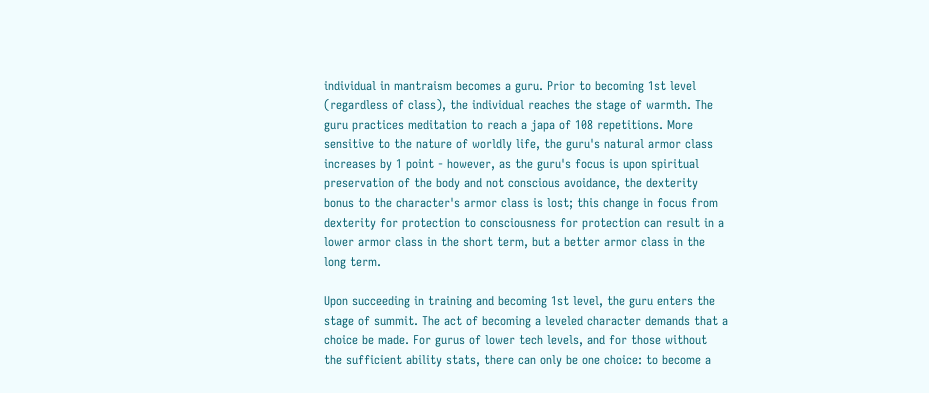individual in mantraism becomes a guru. Prior to becoming 1st level (regardless of class), the individual reaches the stage of warmth. The guru practices meditation to reach a japa of 108 repetitions. More sensitive to the nature of worldly life, the guru's natural armor class increases by 1 point - however, as the guru's focus is upon spiritual preservation of the body and not conscious avoidance, the dexterity bonus to the character's armor class is lost; this change in focus from dexterity for protection to consciousness for protection can result in a lower armor class in the short term, but a better armor class in the long term.

Upon succeeding in training and becoming 1st level, the guru enters the stage of summit. The act of becoming a leveled character demands that a choice be made. For gurus of lower tech levels, and for those without the sufficient ability stats, there can only be one choice: to become a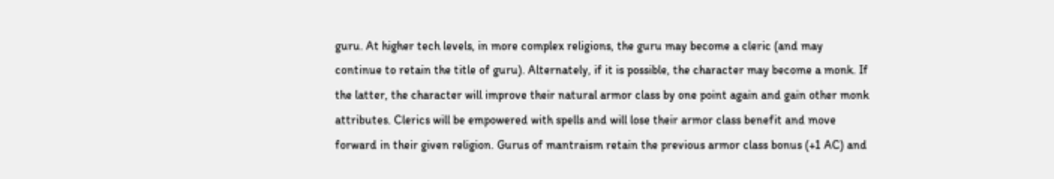guru. At higher tech levels, in more complex religions, the guru may become a cleric (and may continue to retain the title of guru). Alternately, if it is possible, the character may become a monk. If the latter, the character will improve their natural armor class by one point again and gain other monk attributes. Clerics will be empowered with spells and will lose their armor class benefit and move forward in their given religion. Gurus of mantraism retain the previous armor class bonus (+1 AC) and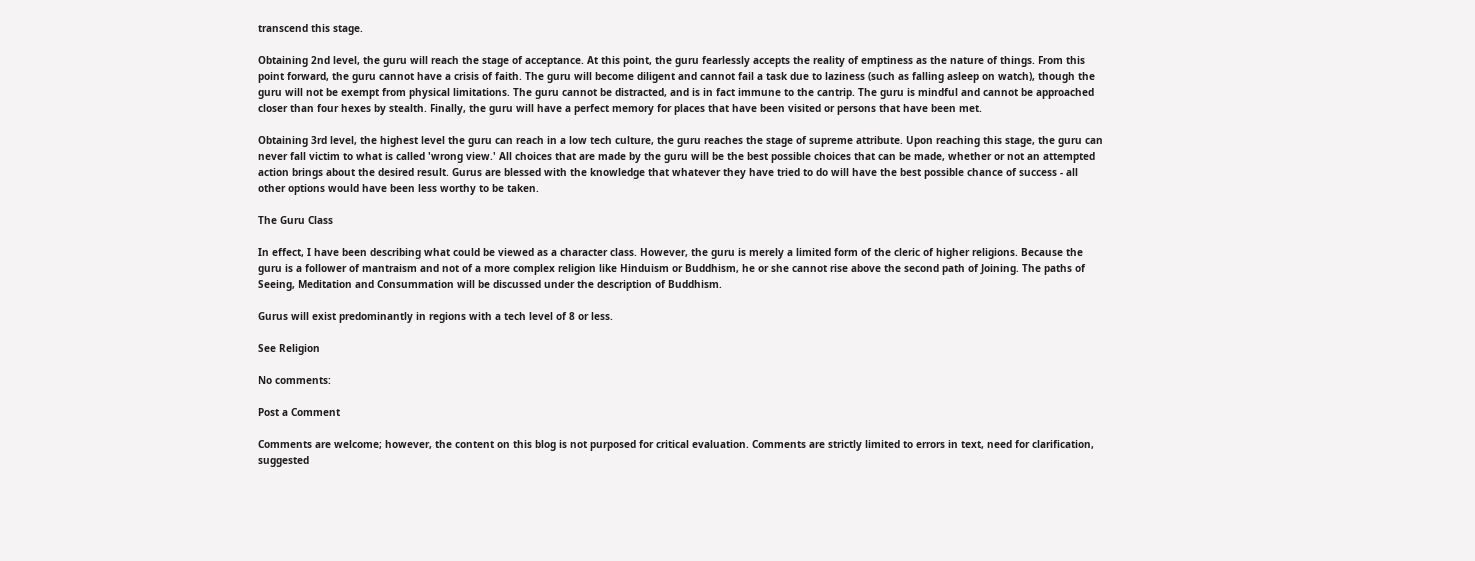transcend this stage.

Obtaining 2nd level, the guru will reach the stage of acceptance. At this point, the guru fearlessly accepts the reality of emptiness as the nature of things. From this point forward, the guru cannot have a crisis of faith. The guru will become diligent and cannot fail a task due to laziness (such as falling asleep on watch), though the guru will not be exempt from physical limitations. The guru cannot be distracted, and is in fact immune to the cantrip. The guru is mindful and cannot be approached closer than four hexes by stealth. Finally, the guru will have a perfect memory for places that have been visited or persons that have been met.

Obtaining 3rd level, the highest level the guru can reach in a low tech culture, the guru reaches the stage of supreme attribute. Upon reaching this stage, the guru can never fall victim to what is called 'wrong view.' All choices that are made by the guru will be the best possible choices that can be made, whether or not an attempted action brings about the desired result. Gurus are blessed with the knowledge that whatever they have tried to do will have the best possible chance of success - all other options would have been less worthy to be taken.

The Guru Class

In effect, I have been describing what could be viewed as a character class. However, the guru is merely a limited form of the cleric of higher religions. Because the guru is a follower of mantraism and not of a more complex religion like Hinduism or Buddhism, he or she cannot rise above the second path of Joining. The paths of Seeing, Meditation and Consummation will be discussed under the description of Buddhism.

Gurus will exist predominantly in regions with a tech level of 8 or less.

See Religion

No comments:

Post a Comment

Comments are welcome; however, the content on this blog is not purposed for critical evaluation. Comments are strictly limited to errors in text, need for clarification, suggested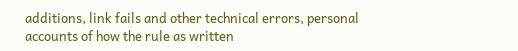additions, link fails and other technical errors, personal accounts of how the rule as written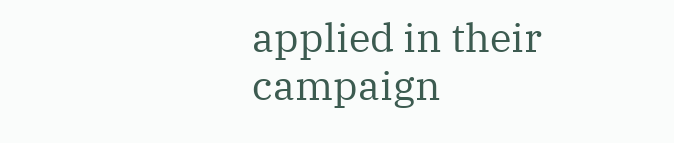applied in their campaign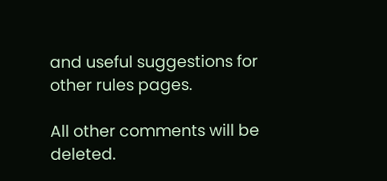and useful suggestions for other rules pages.

All other comments will be deleted.